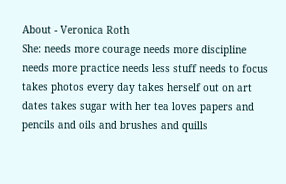About - Veronica Roth
She: needs more courage needs more discipline needs more practice needs less stuff needs to focus takes photos every day takes herself out on art dates takes sugar with her tea loves papers and pencils and oils and brushes and quills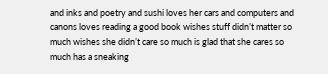and inks and poetry and sushi loves her cars and computers and canons loves reading a good book wishes stuff didn’t matter so much wishes she didn’t care so much is glad that she cares so much has a sneaking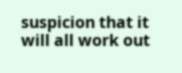suspicion that it will all work out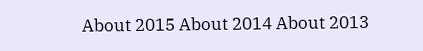About 2015 About 2014 About 2013